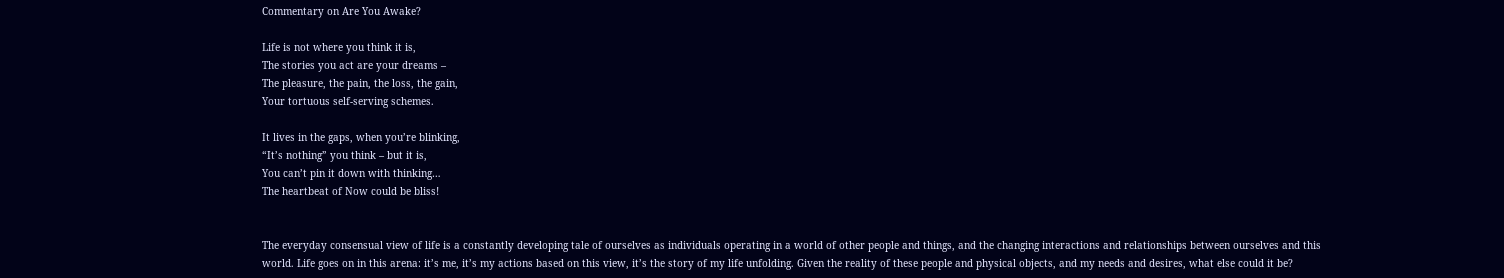Commentary on Are You Awake?

Life is not where you think it is,
The stories you act are your dreams –
The pleasure, the pain, the loss, the gain,
Your tortuous self-serving schemes.

It lives in the gaps, when you’re blinking,
“It’s nothing” you think – but it is,
You can’t pin it down with thinking…
The heartbeat of Now could be bliss!


The everyday consensual view of life is a constantly developing tale of ourselves as individuals operating in a world of other people and things, and the changing interactions and relationships between ourselves and this world. Life goes on in this arena: it’s me, it’s my actions based on this view, it’s the story of my life unfolding. Given the reality of these people and physical objects, and my needs and desires, what else could it be?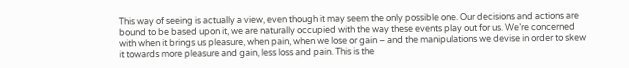This way of seeing is actually a view, even though it may seem the only possible one. Our decisions and actions are bound to be based upon it, we are naturally occupied with the way these events play out for us. We’re concerned with when it brings us pleasure, when pain, when we lose or gain – and the manipulations we devise in order to skew it towards more pleasure and gain, less loss and pain. This is the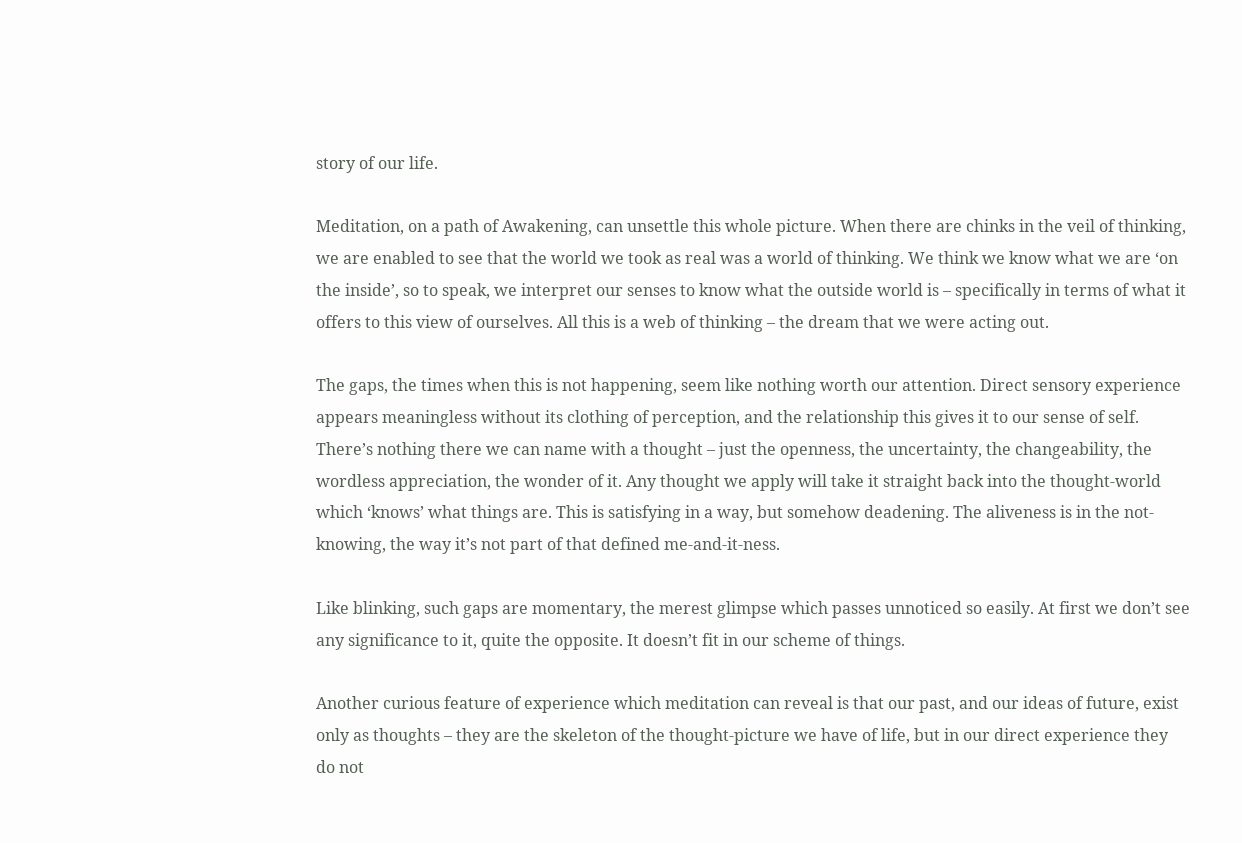story of our life.

Meditation, on a path of Awakening, can unsettle this whole picture. When there are chinks in the veil of thinking, we are enabled to see that the world we took as real was a world of thinking. We think we know what we are ‘on the inside’, so to speak, we interpret our senses to know what the outside world is – specifically in terms of what it offers to this view of ourselves. All this is a web of thinking – the dream that we were acting out.

The gaps, the times when this is not happening, seem like nothing worth our attention. Direct sensory experience appears meaningless without its clothing of perception, and the relationship this gives it to our sense of self. There’s nothing there we can name with a thought – just the openness, the uncertainty, the changeability, the wordless appreciation, the wonder of it. Any thought we apply will take it straight back into the thought-world which ‘knows’ what things are. This is satisfying in a way, but somehow deadening. The aliveness is in the not-knowing, the way it’s not part of that defined me-and-it-ness.

Like blinking, such gaps are momentary, the merest glimpse which passes unnoticed so easily. At first we don’t see any significance to it, quite the opposite. It doesn’t fit in our scheme of things.

Another curious feature of experience which meditation can reveal is that our past, and our ideas of future, exist only as thoughts – they are the skeleton of the thought-picture we have of life, but in our direct experience they do not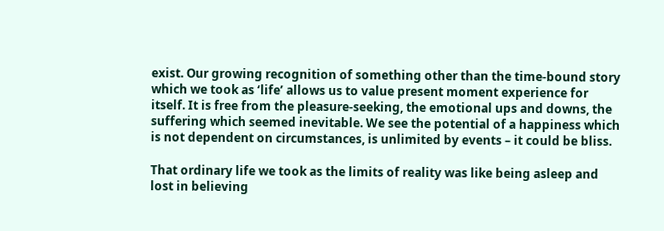exist. Our growing recognition of something other than the time-bound story which we took as ‘life’ allows us to value present moment experience for itself. It is free from the pleasure-seeking, the emotional ups and downs, the suffering which seemed inevitable. We see the potential of a happiness which is not dependent on circumstances, is unlimited by events – it could be bliss.

That ordinary life we took as the limits of reality was like being asleep and lost in believing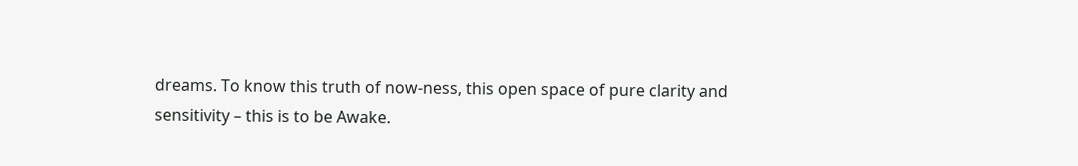dreams. To know this truth of now-ness, this open space of pure clarity and sensitivity – this is to be Awake.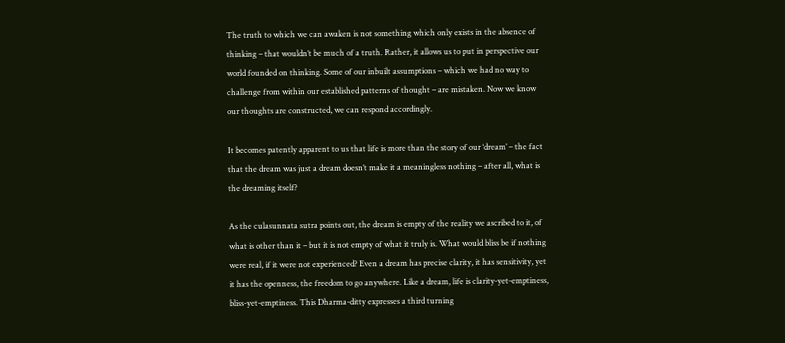The truth to which we can awaken is not something which only exists in the absence of thinking – that wouldn’t be much of a truth. Rather, it allows us to put in perspective our world founded on thinking. Some of our inbuilt assumptions – which we had no way to challenge from within our established patterns of thought – are mistaken. Now we know our thoughts are constructed, we can respond accordingly.

It becomes patently apparent to us that life is more than the story of our ‘dream’ – the fact that the dream was just a dream doesn’t make it a meaningless nothing – after all, what is the dreaming itself?

As the culasunnata sutra points out, the dream is empty of the reality we ascribed to it, of what is other than it – but it is not empty of what it truly is. What would bliss be if nothing were real, if it were not experienced? Even a dream has precise clarity, it has sensitivity, yet it has the openness, the freedom to go anywhere. Like a dream, life is clarity-yet-emptiness, bliss-yet-emptiness. This Dharma-ditty expresses a third turning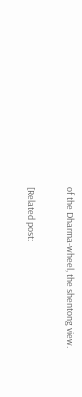of the Dharma-wheel, the shentong view.


[Related post: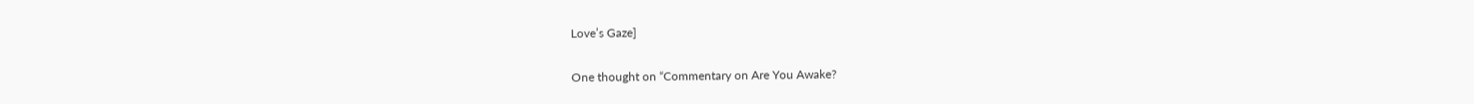Love’s Gaze]

One thought on “Commentary on Are You Awake?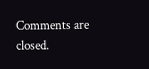Comments are closed.